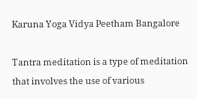Karuna Yoga Vidya Peetham Bangalore

Tantra meditation is a type of meditation that involves the use of various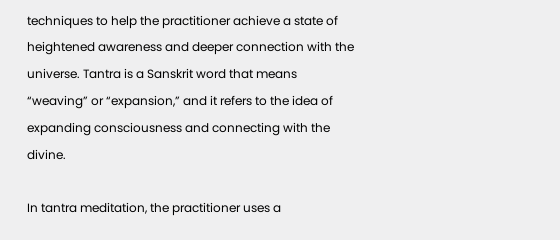techniques to help the practitioner achieve a state of heightened awareness and deeper connection with the universe. Tantra is a Sanskrit word that means “weaving” or “expansion,” and it refers to the idea of expanding consciousness and connecting with the divine.

In tantra meditation, the practitioner uses a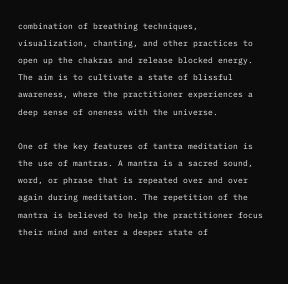combination of breathing techniques, visualization, chanting, and other practices to open up the chakras and release blocked energy. The aim is to cultivate a state of blissful awareness, where the practitioner experiences a deep sense of oneness with the universe.

One of the key features of tantra meditation is the use of mantras. A mantra is a sacred sound, word, or phrase that is repeated over and over again during meditation. The repetition of the mantra is believed to help the practitioner focus their mind and enter a deeper state of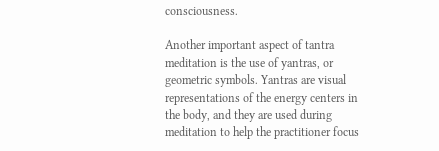consciousness.

Another important aspect of tantra meditation is the use of yantras, or geometric symbols. Yantras are visual representations of the energy centers in the body, and they are used during meditation to help the practitioner focus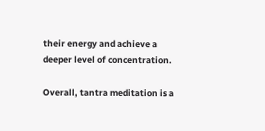their energy and achieve a deeper level of concentration.

Overall, tantra meditation is a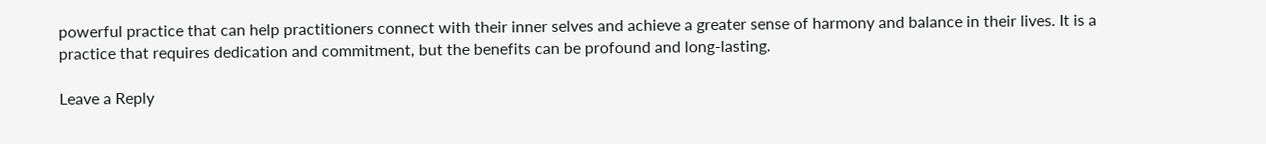powerful practice that can help practitioners connect with their inner selves and achieve a greater sense of harmony and balance in their lives. It is a practice that requires dedication and commitment, but the benefits can be profound and long-lasting.

Leave a Reply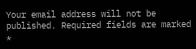Your email address will not be published. Required fields are marked *